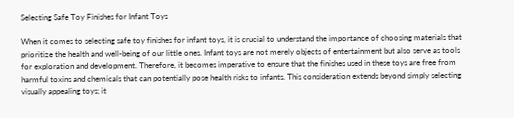Selecting Safe Toy Finishes for Infant Toys

When it comes to selecting safe toy finishes for infant toys, it is crucial to understand the importance of choosing materials that prioritize the health and well-being of our little ones. Infant toys are not merely objects of entertainment but also serve as tools for exploration and development. Therefore, it becomes imperative to ensure that the finishes used in these toys are free from harmful toxins and chemicals that can potentially pose health risks to infants. This consideration extends beyond simply selecting visually appealing toys; it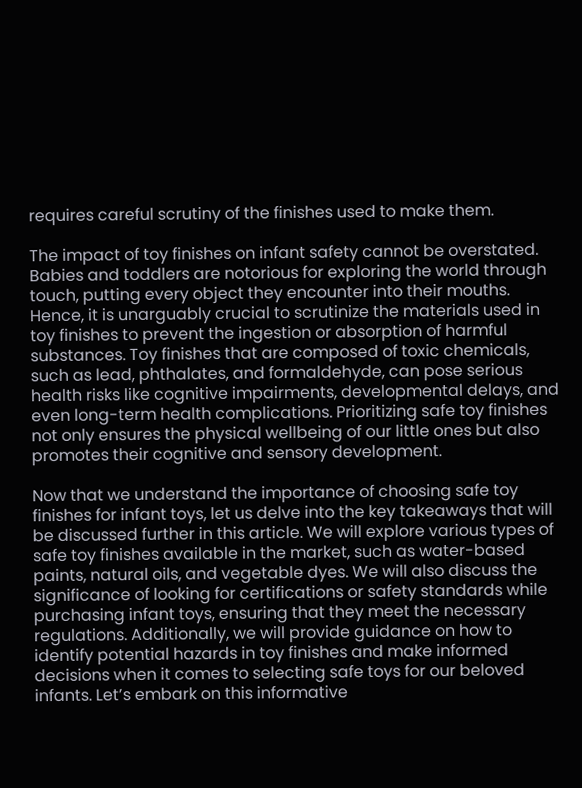requires careful scrutiny of the finishes used to make them.

The impact of toy finishes on infant safety cannot be overstated. Babies and toddlers are notorious for exploring the world through touch, putting every object they encounter into their mouths. Hence, it is unarguably crucial to scrutinize the materials used in toy finishes to prevent the ingestion or absorption of harmful substances. Toy finishes that are composed of toxic chemicals, such as lead, phthalates, and formaldehyde, can pose serious health risks like cognitive impairments, developmental delays, and even long-term health complications. Prioritizing safe toy finishes not only ensures the physical wellbeing of our little ones but also promotes their cognitive and sensory development.

Now that we understand the importance of choosing safe toy finishes for infant toys, let us delve into the key takeaways that will be discussed further in this article. We will explore various types of safe toy finishes available in the market, such as water-based paints, natural oils, and vegetable dyes. We will also discuss the significance of looking for certifications or safety standards while purchasing infant toys, ensuring that they meet the necessary regulations. Additionally, we will provide guidance on how to identify potential hazards in toy finishes and make informed decisions when it comes to selecting safe toys for our beloved infants. Let’s embark on this informative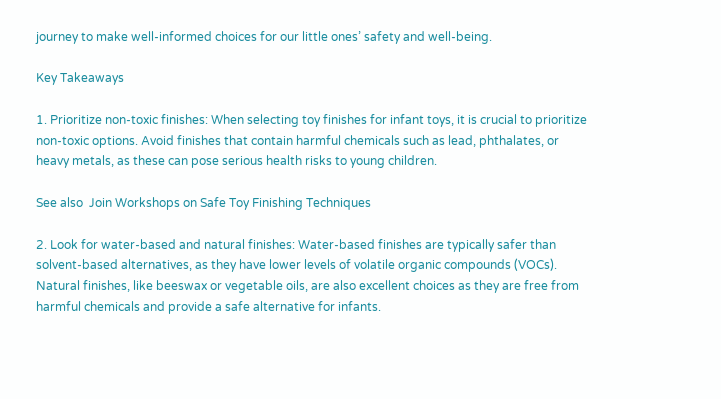journey to make well-informed choices for our little ones’ safety and well-being.

Key Takeaways

1. Prioritize non-toxic finishes: When selecting toy finishes for infant toys, it is crucial to prioritize non-toxic options. Avoid finishes that contain harmful chemicals such as lead, phthalates, or heavy metals, as these can pose serious health risks to young children.

See also  Join Workshops on Safe Toy Finishing Techniques

2. Look for water-based and natural finishes: Water-based finishes are typically safer than solvent-based alternatives, as they have lower levels of volatile organic compounds (VOCs). Natural finishes, like beeswax or vegetable oils, are also excellent choices as they are free from harmful chemicals and provide a safe alternative for infants.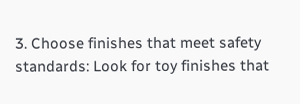3. Choose finishes that meet safety standards: Look for toy finishes that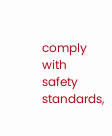comply with safety standards,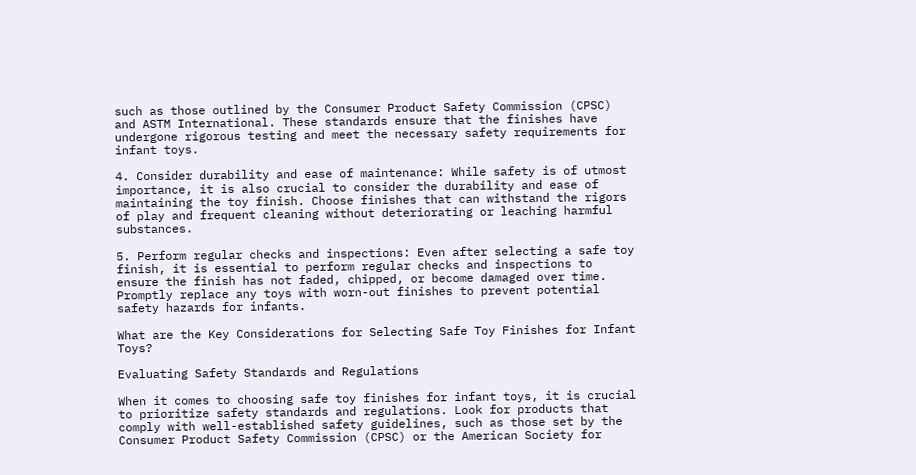such as those outlined by the Consumer Product Safety Commission (CPSC) and ASTM International. These standards ensure that the finishes have undergone rigorous testing and meet the necessary safety requirements for infant toys.

4. Consider durability and ease of maintenance: While safety is of utmost importance, it is also crucial to consider the durability and ease of maintaining the toy finish. Choose finishes that can withstand the rigors of play and frequent cleaning without deteriorating or leaching harmful substances.

5. Perform regular checks and inspections: Even after selecting a safe toy finish, it is essential to perform regular checks and inspections to ensure the finish has not faded, chipped, or become damaged over time. Promptly replace any toys with worn-out finishes to prevent potential safety hazards for infants.

What are the Key Considerations for Selecting Safe Toy Finishes for Infant Toys?

Evaluating Safety Standards and Regulations

When it comes to choosing safe toy finishes for infant toys, it is crucial to prioritize safety standards and regulations. Look for products that comply with well-established safety guidelines, such as those set by the Consumer Product Safety Commission (CPSC) or the American Society for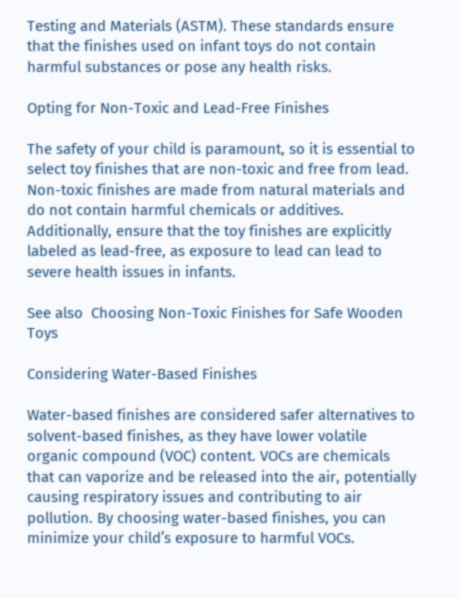Testing and Materials (ASTM). These standards ensure that the finishes used on infant toys do not contain harmful substances or pose any health risks.

Opting for Non-Toxic and Lead-Free Finishes

The safety of your child is paramount, so it is essential to select toy finishes that are non-toxic and free from lead. Non-toxic finishes are made from natural materials and do not contain harmful chemicals or additives. Additionally, ensure that the toy finishes are explicitly labeled as lead-free, as exposure to lead can lead to severe health issues in infants.

See also  Choosing Non-Toxic Finishes for Safe Wooden Toys

Considering Water-Based Finishes

Water-based finishes are considered safer alternatives to solvent-based finishes, as they have lower volatile organic compound (VOC) content. VOCs are chemicals that can vaporize and be released into the air, potentially causing respiratory issues and contributing to air pollution. By choosing water-based finishes, you can minimize your child’s exposure to harmful VOCs.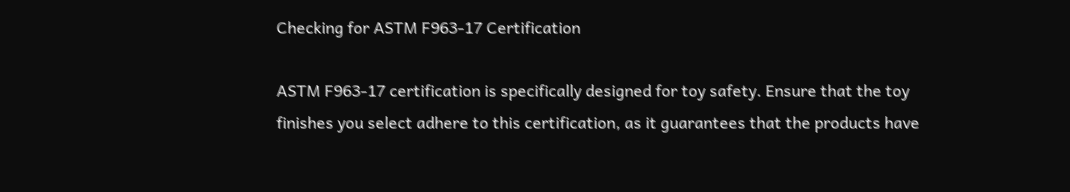Checking for ASTM F963-17 Certification

ASTM F963-17 certification is specifically designed for toy safety. Ensure that the toy finishes you select adhere to this certification, as it guarantees that the products have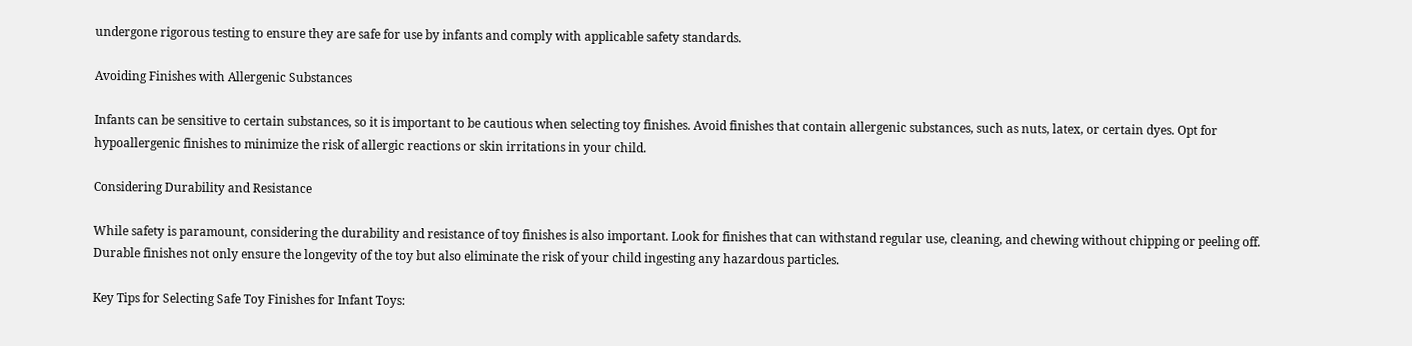undergone rigorous testing to ensure they are safe for use by infants and comply with applicable safety standards.

Avoiding Finishes with Allergenic Substances

Infants can be sensitive to certain substances, so it is important to be cautious when selecting toy finishes. Avoid finishes that contain allergenic substances, such as nuts, latex, or certain dyes. Opt for hypoallergenic finishes to minimize the risk of allergic reactions or skin irritations in your child.

Considering Durability and Resistance

While safety is paramount, considering the durability and resistance of toy finishes is also important. Look for finishes that can withstand regular use, cleaning, and chewing without chipping or peeling off. Durable finishes not only ensure the longevity of the toy but also eliminate the risk of your child ingesting any hazardous particles.

Key Tips for Selecting Safe Toy Finishes for Infant Toys: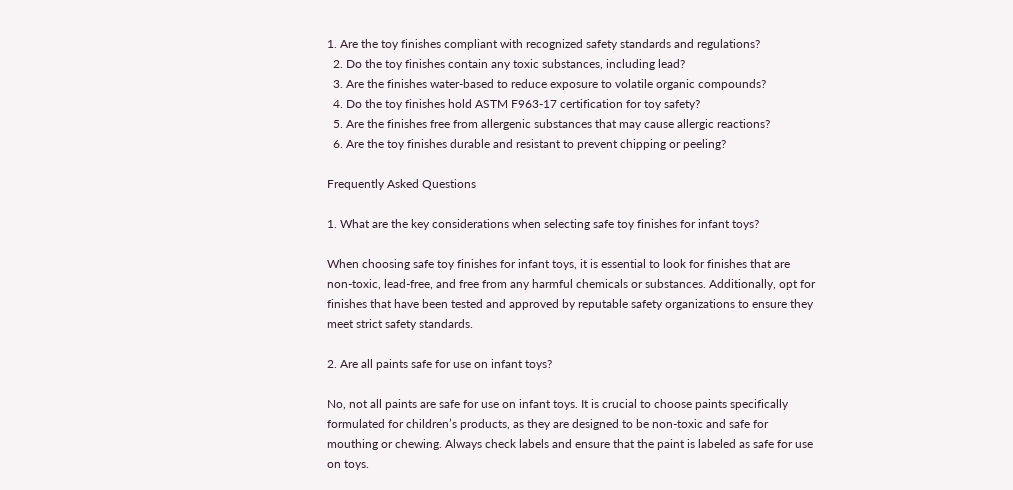1. Are the toy finishes compliant with recognized safety standards and regulations?
  2. Do the toy finishes contain any toxic substances, including lead?
  3. Are the finishes water-based to reduce exposure to volatile organic compounds?
  4. Do the toy finishes hold ASTM F963-17 certification for toy safety?
  5. Are the finishes free from allergenic substances that may cause allergic reactions?
  6. Are the toy finishes durable and resistant to prevent chipping or peeling?

Frequently Asked Questions

1. What are the key considerations when selecting safe toy finishes for infant toys?

When choosing safe toy finishes for infant toys, it is essential to look for finishes that are non-toxic, lead-free, and free from any harmful chemicals or substances. Additionally, opt for finishes that have been tested and approved by reputable safety organizations to ensure they meet strict safety standards.

2. Are all paints safe for use on infant toys?

No, not all paints are safe for use on infant toys. It is crucial to choose paints specifically formulated for children’s products, as they are designed to be non-toxic and safe for mouthing or chewing. Always check labels and ensure that the paint is labeled as safe for use on toys.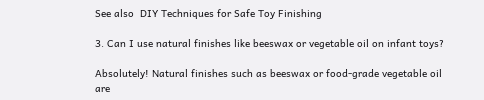See also  DIY Techniques for Safe Toy Finishing

3. Can I use natural finishes like beeswax or vegetable oil on infant toys?

Absolutely! Natural finishes such as beeswax or food-grade vegetable oil are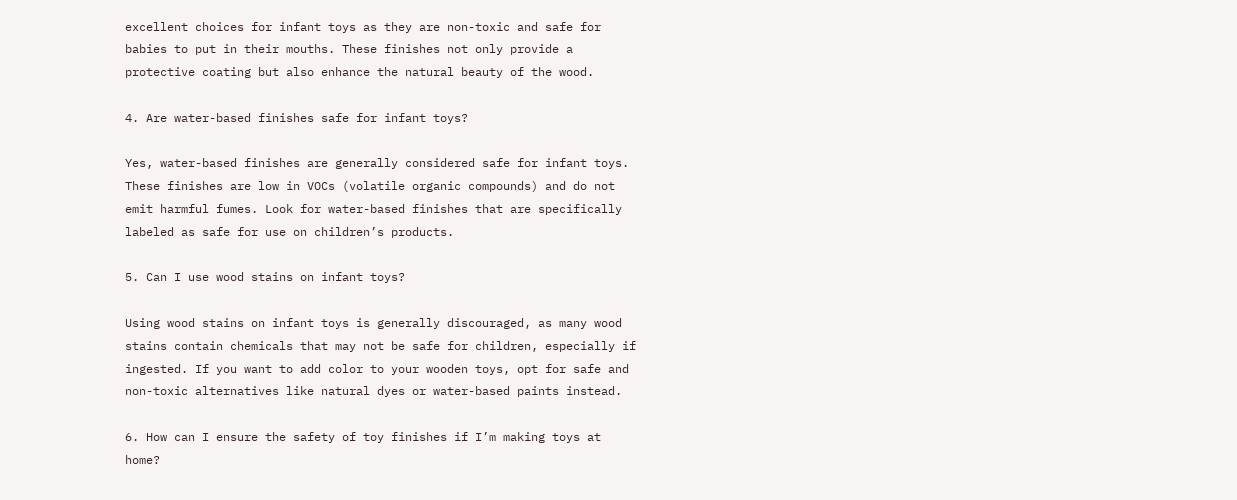excellent choices for infant toys as they are non-toxic and safe for babies to put in their mouths. These finishes not only provide a protective coating but also enhance the natural beauty of the wood.

4. Are water-based finishes safe for infant toys?

Yes, water-based finishes are generally considered safe for infant toys. These finishes are low in VOCs (volatile organic compounds) and do not emit harmful fumes. Look for water-based finishes that are specifically labeled as safe for use on children’s products.

5. Can I use wood stains on infant toys?

Using wood stains on infant toys is generally discouraged, as many wood stains contain chemicals that may not be safe for children, especially if ingested. If you want to add color to your wooden toys, opt for safe and non-toxic alternatives like natural dyes or water-based paints instead.

6. How can I ensure the safety of toy finishes if I’m making toys at home?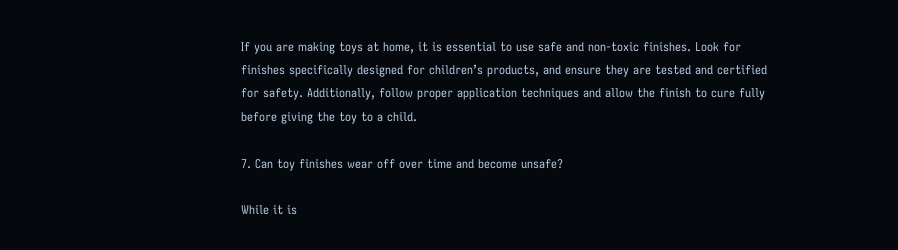If you are making toys at home, it is essential to use safe and non-toxic finishes. Look for finishes specifically designed for children’s products, and ensure they are tested and certified for safety. Additionally, follow proper application techniques and allow the finish to cure fully before giving the toy to a child.

7. Can toy finishes wear off over time and become unsafe?

While it is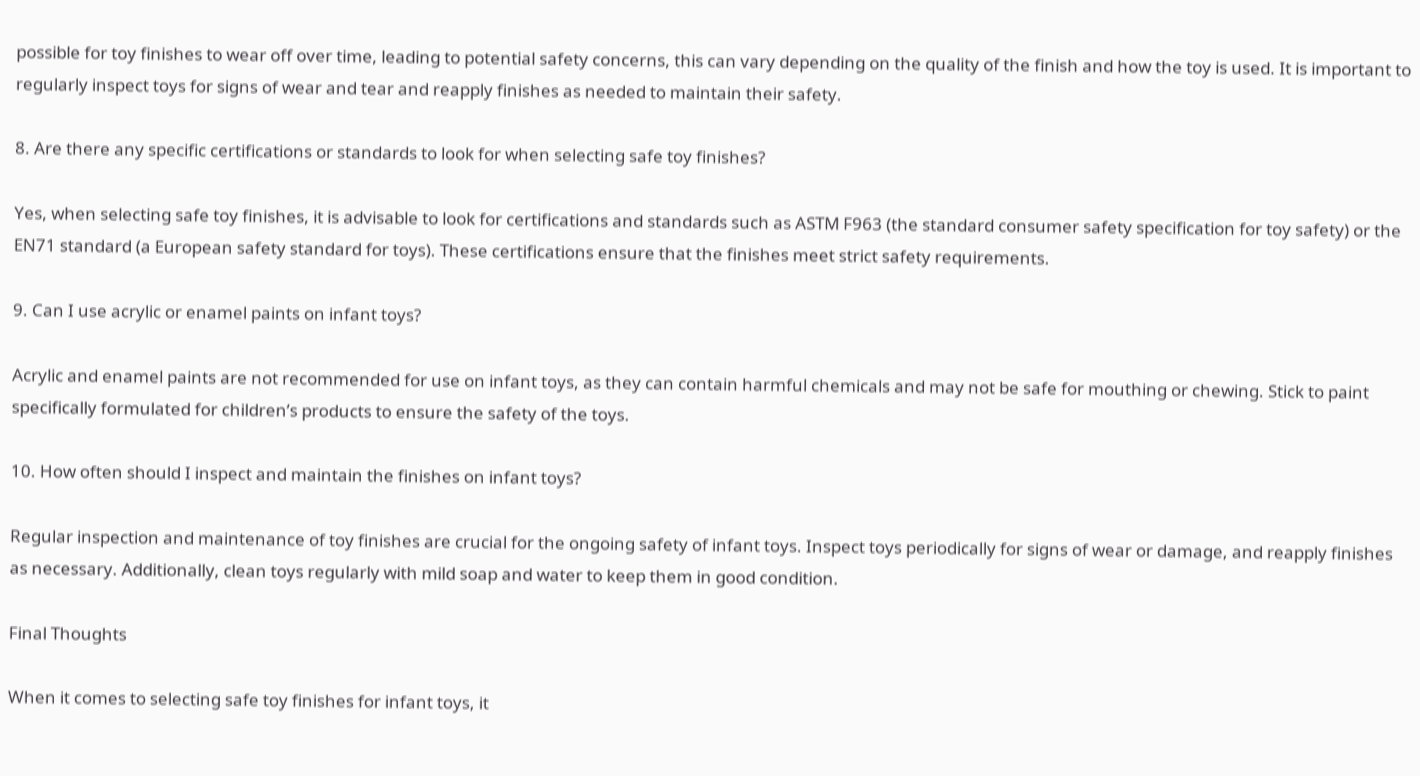possible for toy finishes to wear off over time, leading to potential safety concerns, this can vary depending on the quality of the finish and how the toy is used. It is important to regularly inspect toys for signs of wear and tear and reapply finishes as needed to maintain their safety.

8. Are there any specific certifications or standards to look for when selecting safe toy finishes?

Yes, when selecting safe toy finishes, it is advisable to look for certifications and standards such as ASTM F963 (the standard consumer safety specification for toy safety) or the EN71 standard (a European safety standard for toys). These certifications ensure that the finishes meet strict safety requirements.

9. Can I use acrylic or enamel paints on infant toys?

Acrylic and enamel paints are not recommended for use on infant toys, as they can contain harmful chemicals and may not be safe for mouthing or chewing. Stick to paint specifically formulated for children’s products to ensure the safety of the toys.

10. How often should I inspect and maintain the finishes on infant toys?

Regular inspection and maintenance of toy finishes are crucial for the ongoing safety of infant toys. Inspect toys periodically for signs of wear or damage, and reapply finishes as necessary. Additionally, clean toys regularly with mild soap and water to keep them in good condition.

Final Thoughts

When it comes to selecting safe toy finishes for infant toys, it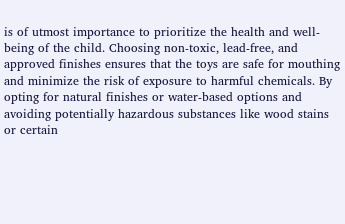is of utmost importance to prioritize the health and well-being of the child. Choosing non-toxic, lead-free, and approved finishes ensures that the toys are safe for mouthing and minimize the risk of exposure to harmful chemicals. By opting for natural finishes or water-based options and avoiding potentially hazardous substances like wood stains or certain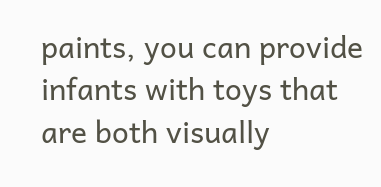paints, you can provide infants with toys that are both visually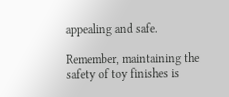appealing and safe.

Remember, maintaining the safety of toy finishes is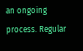an ongoing process. Regular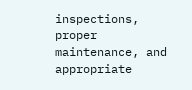inspections, proper maintenance, and appropriate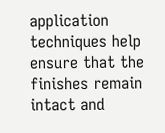application techniques help ensure that the finishes remain intact and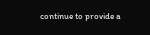continue to provide a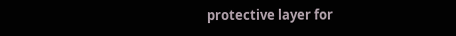protective layer for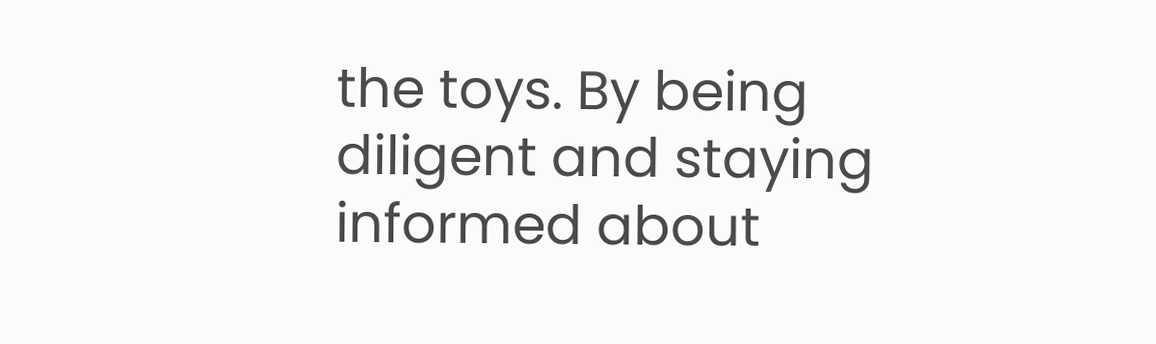the toys. By being diligent and staying informed about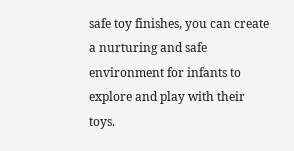safe toy finishes, you can create a nurturing and safe environment for infants to explore and play with their toys.